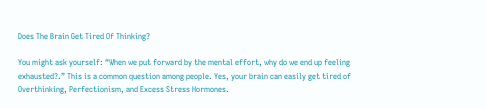Does The Brain Get Tired Of Thinking?

You might ask yourself: “When we put forward by the mental effort, why do we end up feeling exhausted?.” This is a common question among people. Yes, your brain can easily get tired of Overthinking, Perfectionism, and Excess Stress Hormones.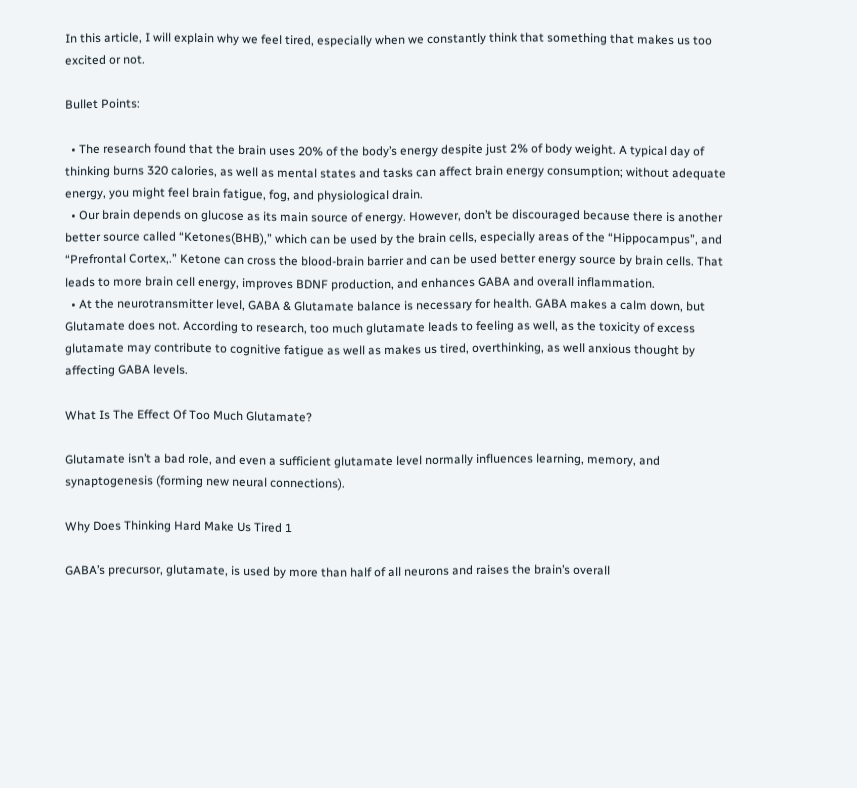In this article, I will explain why we feel tired, especially when we constantly think that something that makes us too excited or not.

Bullet Points:

  • The research found that the brain uses 20% of the body’s energy despite just 2% of body weight. A typical day of thinking burns 320 calories, as well as mental states and tasks can affect brain energy consumption; without adequate energy, you might feel brain fatigue, fog, and physiological drain.
  • Our brain depends on glucose as its main source of energy. However, don’t be discouraged because there is another better source called “Ketones(BHB),” which can be used by the brain cells, especially areas of the “Hippocampus”, and “Prefrontal Cortex,.” Ketone can cross the blood-brain barrier and can be used better energy source by brain cells. That leads to more brain cell energy, improves BDNF production, and enhances GABA and overall inflammation.
  • At the neurotransmitter level, GABA & Glutamate balance is necessary for health. GABA makes a calm down, but Glutamate does not. According to research, too much glutamate leads to feeling as well, as the toxicity of excess glutamate may contribute to cognitive fatigue as well as makes us tired, overthinking, as well anxious thought by affecting GABA levels.

What Is The Effect Of Too Much Glutamate?

Glutamate isn’t a bad role, and even a sufficient glutamate level normally influences learning, memory, and synaptogenesis (forming new neural connections).

Why Does Thinking Hard Make Us Tired 1

GABA’s precursor, glutamate, is used by more than half of all neurons and raises the brain’s overall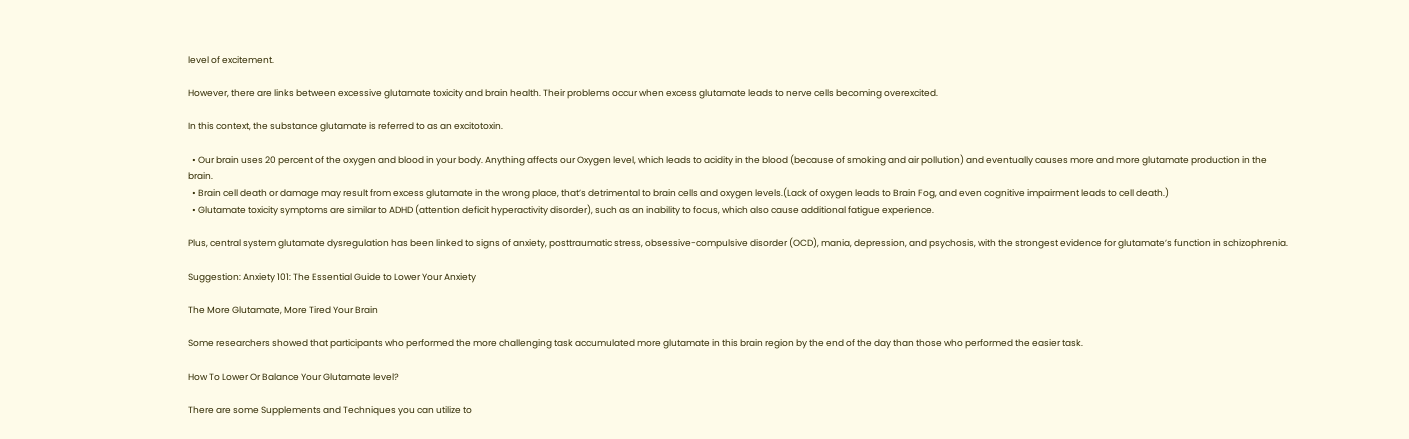level of excitement.

However, there are links between excessive glutamate toxicity and brain health. Their problems occur when excess glutamate leads to nerve cells becoming overexcited.

In this context, the substance glutamate is referred to as an excitotoxin.

  • Our brain uses 20 percent of the oxygen and blood in your body. Anything affects our Oxygen level, which leads to acidity in the blood (because of smoking and air pollution) and eventually causes more and more glutamate production in the brain.
  • Brain cell death or damage may result from excess glutamate in the wrong place, that’s detrimental to brain cells and oxygen levels.(Lack of oxygen leads to Brain Fog, and even cognitive impairment leads to cell death.)
  • Glutamate toxicity symptoms are similar to ADHD (attention deficit hyperactivity disorder), such as an inability to focus, which also cause additional fatigue experience.

Plus, central system glutamate dysregulation has been linked to signs of anxiety, posttraumatic stress, obsessive-compulsive disorder (OCD), mania, depression, and psychosis, with the strongest evidence for glutamate’s function in schizophrenia.

Suggestion: Anxiety 101: The Essential Guide to Lower Your Anxiety

The More Glutamate, More Tired Your Brain

Some researchers showed that participants who performed the more challenging task accumulated more glutamate in this brain region by the end of the day than those who performed the easier task.

How To Lower Or Balance Your Glutamate level?

There are some Supplements and Techniques you can utilize to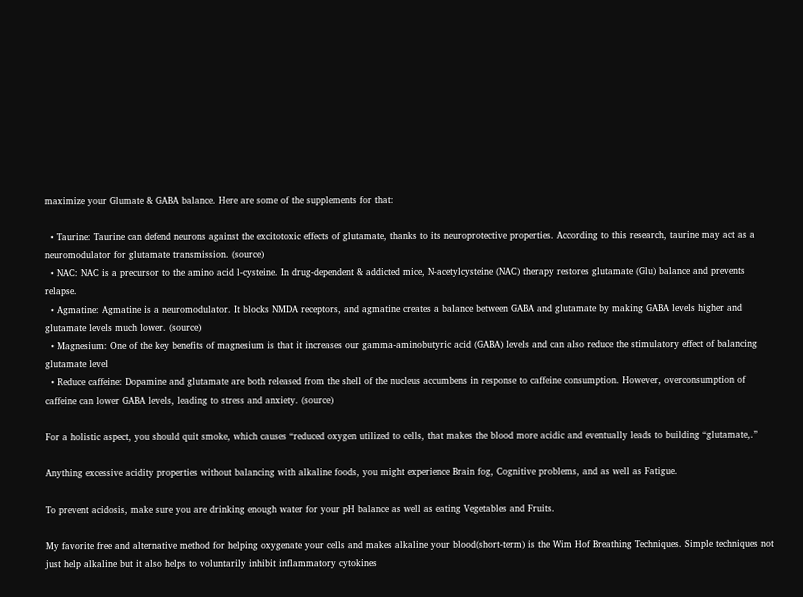maximize your Glumate & GABA balance. Here are some of the supplements for that:

  • Taurine: Taurine can defend neurons against the excitotoxic effects of glutamate, thanks to its neuroprotective properties. According to this research, taurine may act as a neuromodulator for glutamate transmission. (source)
  • NAC: NAC is a precursor to the amino acid l-cysteine. In drug-dependent & addicted mice, N-acetylcysteine (NAC) therapy restores glutamate (Glu) balance and prevents relapse.
  • Agmatine: Agmatine is a neuromodulator. It blocks NMDA receptors, and agmatine creates a balance between GABA and glutamate by making GABA levels higher and glutamate levels much lower. (source)
  • Magnesium: One of the key benefits of magnesium is that it increases our gamma-aminobutyric acid (GABA) levels and can also reduce the stimulatory effect of balancing glutamate level
  • Reduce caffeine: Dopamine and glutamate are both released from the shell of the nucleus accumbens in response to caffeine consumption. However, overconsumption of caffeine can lower GABA levels, leading to stress and anxiety. (source)

For a holistic aspect, you should quit smoke, which causes “reduced oxygen utilized to cells, that makes the blood more acidic and eventually leads to building “glutamate,.”

Anything excessive acidity properties without balancing with alkaline foods, you might experience Brain fog, Cognitive problems, and as well as Fatigue.

To prevent acidosis, make sure you are drinking enough water for your pH balance as well as eating Vegetables and Fruits.

My favorite free and alternative method for helping oxygenate your cells and makes alkaline your blood(short-term) is the Wim Hof Breathing Techniques. Simple techniques not just help alkaline but it also helps to voluntarily inhibit inflammatory cytokines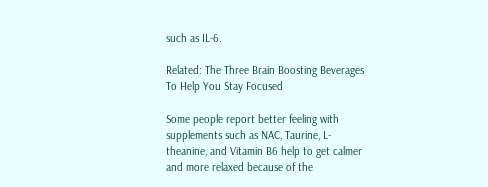such as IL-6.

Related: The Three Brain Boosting Beverages To Help You Stay Focused

Some people report better feeling with supplements such as NAC, Taurine, L-theanine, and Vitamin B6 help to get calmer and more relaxed because of the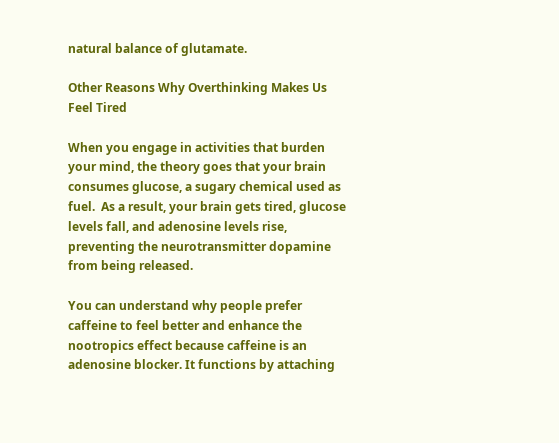natural balance of glutamate.

Other Reasons Why Overthinking Makes Us Feel Tired

When you engage in activities that burden your mind, the theory goes that your brain consumes glucose, a sugary chemical used as fuel.  As a result, your brain gets tired, glucose levels fall, and adenosine levels rise, preventing the neurotransmitter dopamine from being released.

You can understand why people prefer caffeine to feel better and enhance the nootropics effect because caffeine is an adenosine blocker. It functions by attaching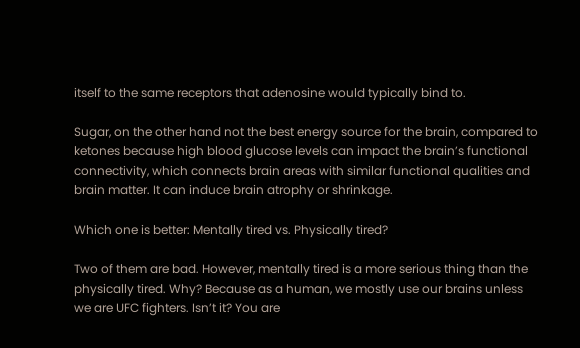itself to the same receptors that adenosine would typically bind to.

Sugar, on the other hand not the best energy source for the brain, compared to ketones because high blood glucose levels can impact the brain’s functional connectivity, which connects brain areas with similar functional qualities and brain matter. It can induce brain atrophy or shrinkage.

Which one is better: Mentally tired vs. Physically tired?

Two of them are bad. However, mentally tired is a more serious thing than the physically tired. Why? Because as a human, we mostly use our brains unless we are UFC fighters. Isn’t it? You are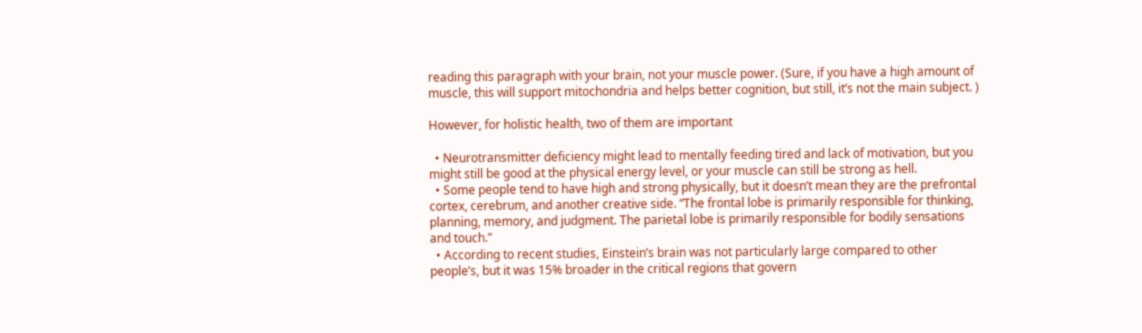reading this paragraph with your brain, not your muscle power. (Sure, if you have a high amount of muscle, this will support mitochondria and helps better cognition, but still, it’s not the main subject. )

However, for holistic health, two of them are important

  • Neurotransmitter deficiency might lead to mentally feeding tired and lack of motivation, but you might still be good at the physical energy level, or your muscle can still be strong as hell.
  • Some people tend to have high and strong physically, but it doesn’t mean they are the prefrontal cortex, cerebrum, and another creative side. “The frontal lobe is primarily responsible for thinking, planning, memory, and judgment. The parietal lobe is primarily responsible for bodily sensations and touch.”
  • According to recent studies, Einstein’s brain was not particularly large compared to other people’s, but it was 15% broader in the critical regions that govern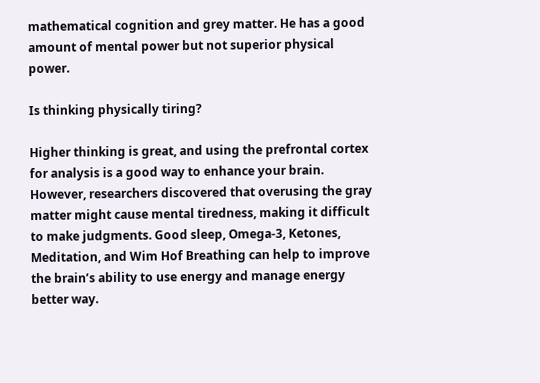mathematical cognition and grey matter. He has a good amount of mental power but not superior physical power.

Is thinking physically tiring?

Higher thinking is great, and using the prefrontal cortex for analysis is a good way to enhance your brain. However, researchers discovered that overusing the gray matter might cause mental tiredness, making it difficult to make judgments. Good sleep, Omega-3, Ketones, Meditation, and Wim Hof Breathing can help to improve the brain’s ability to use energy and manage energy better way.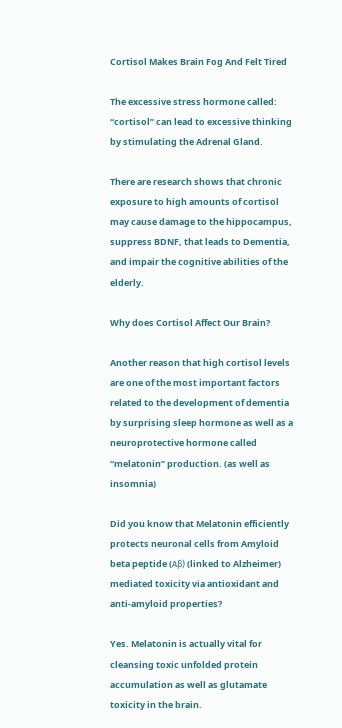Cortisol Makes Brain Fog And Felt Tired

The excessive stress hormone called: “cortisol” can lead to excessive thinking by stimulating the Adrenal Gland.

There are research shows that chronic exposure to high amounts of cortisol may cause damage to the hippocampus, suppress BDNF, that leads to Dementia, and impair the cognitive abilities of the elderly.

Why does Cortisol Affect Our Brain?

Another reason that high cortisol levels are one of the most important factors related to the development of dementia by surprising sleep hormone as well as a neuroprotective hormone called “melatonin” production. (as well as insomnia)

Did you know that Melatonin efficiently protects neuronal cells from Amyloid beta peptide (Aβ) (linked to Alzheimer) mediated toxicity via antioxidant and anti-amyloid properties?

Yes. Melatonin is actually vital for cleansing toxic unfolded protein accumulation as well as glutamate toxicity in the brain.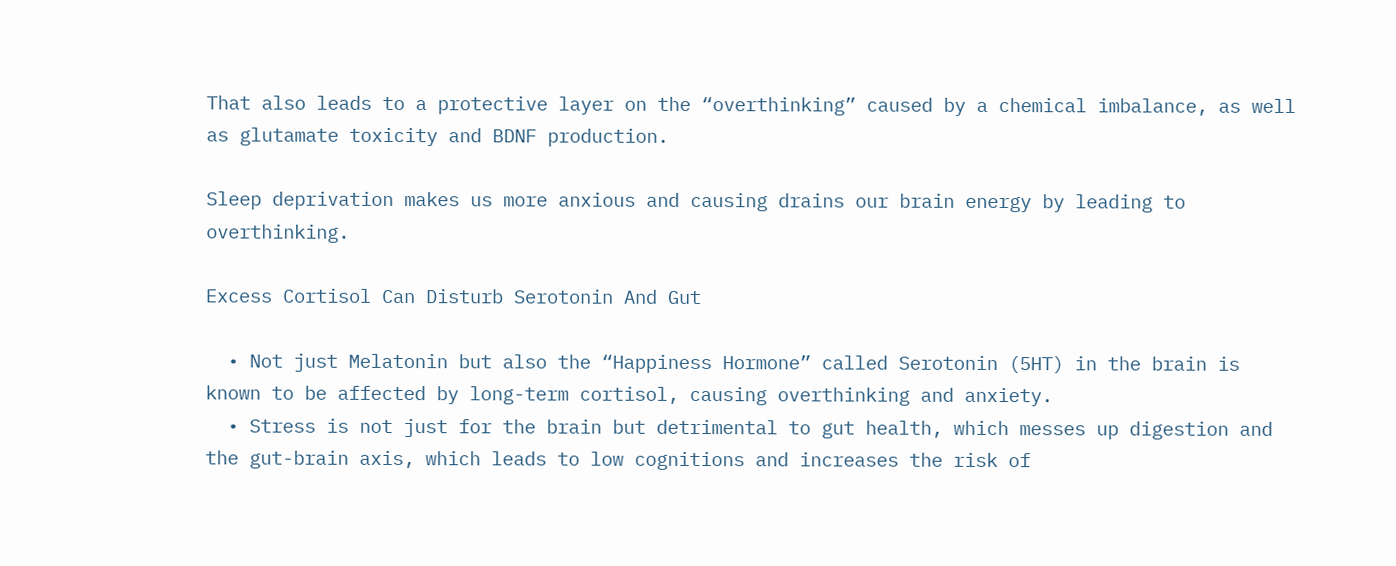That also leads to a protective layer on the “overthinking” caused by a chemical imbalance, as well as glutamate toxicity and BDNF production.

Sleep deprivation makes us more anxious and causing drains our brain energy by leading to overthinking.

Excess Cortisol Can Disturb Serotonin And Gut

  • Not just Melatonin but also the “Happiness Hormone” called Serotonin (5HT) in the brain is known to be affected by long-term cortisol, causing overthinking and anxiety.
  • Stress is not just for the brain but detrimental to gut health, which messes up digestion and the gut-brain axis, which leads to low cognitions and increases the risk of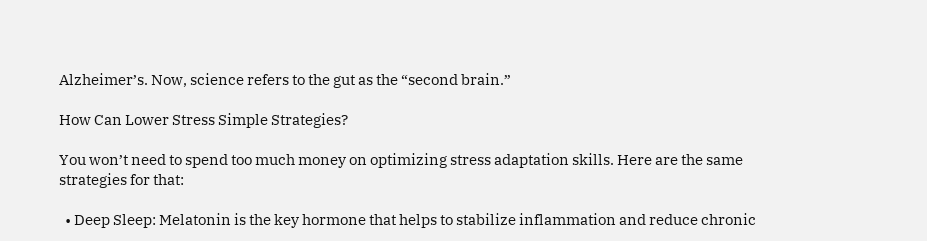Alzheimer’s. Now, science refers to the gut as the “second brain.”

How Can Lower Stress Simple Strategies?

You won’t need to spend too much money on optimizing stress adaptation skills. Here are the same strategies for that:

  • Deep Sleep: Melatonin is the key hormone that helps to stabilize inflammation and reduce chronic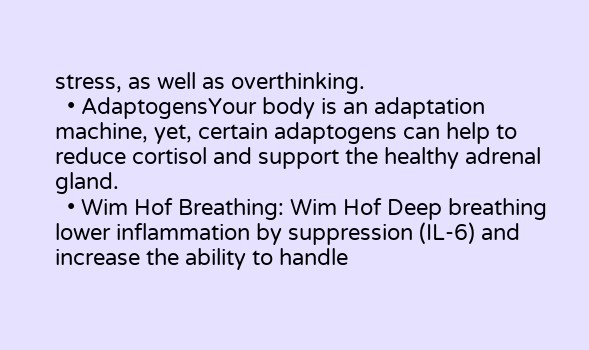stress, as well as overthinking.
  • AdaptogensYour body is an adaptation machine, yet, certain adaptogens can help to reduce cortisol and support the healthy adrenal gland.
  • Wim Hof Breathing: Wim Hof Deep breathing lower inflammation by suppression (IL-6) and increase the ability to handle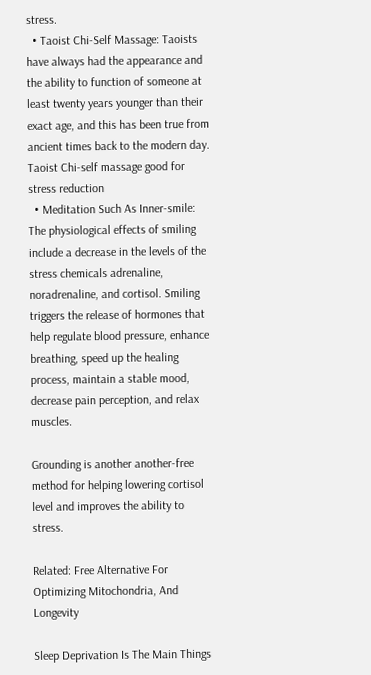stress.
  • Taoist Chi-Self Massage: Taoists have always had the appearance and the ability to function of someone at least twenty years younger than their exact age, and this has been true from ancient times back to the modern day. Taoist Chi-self massage good for stress reduction
  • Meditation Such As Inner-smile: The physiological effects of smiling include a decrease in the levels of the stress chemicals adrenaline, noradrenaline, and cortisol. Smiling triggers the release of hormones that help regulate blood pressure, enhance breathing, speed up the healing process, maintain a stable mood, decrease pain perception, and relax muscles.

Grounding is another another-free method for helping lowering cortisol level and improves the ability to stress.

Related: Free Alternative For Optimizing Mitochondria, And Longevity

Sleep Deprivation Is The Main Things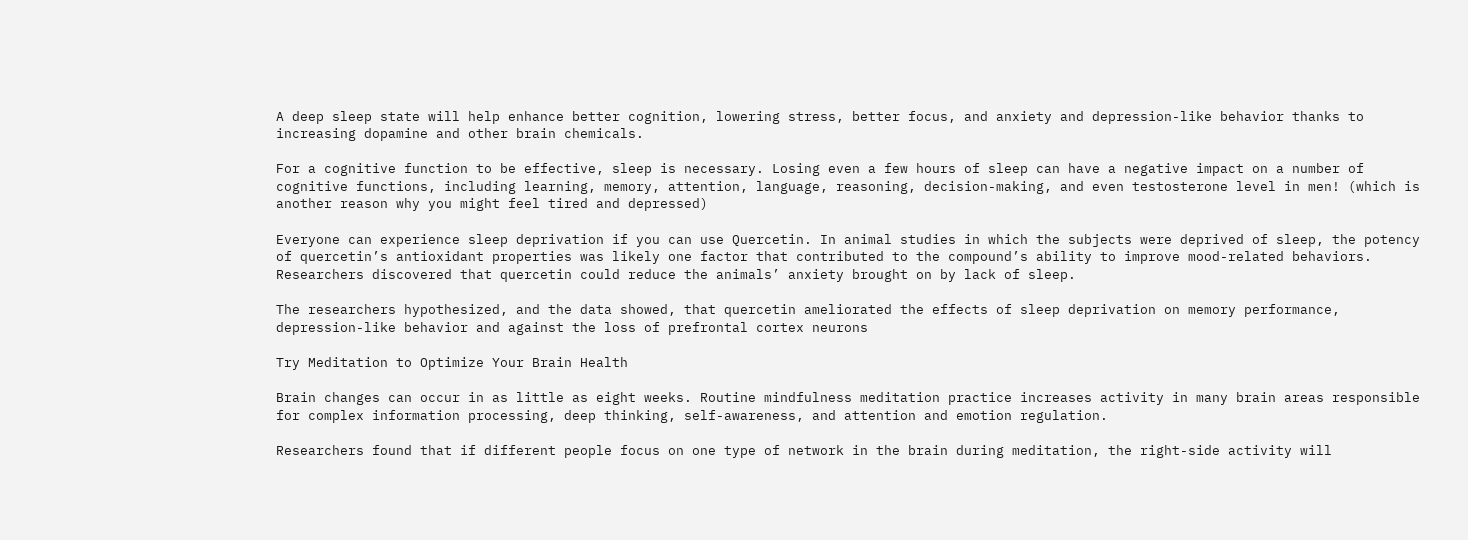A deep sleep state will help enhance better cognition, lowering stress, better focus, and anxiety and depression-like behavior thanks to increasing dopamine and other brain chemicals.

For a cognitive function to be effective, sleep is necessary. Losing even a few hours of sleep can have a negative impact on a number of cognitive functions, including learning, memory, attention, language, reasoning, decision-making, and even testosterone level in men! (which is another reason why you might feel tired and depressed)

Everyone can experience sleep deprivation if you can use Quercetin. In animal studies in which the subjects were deprived of sleep, the potency of quercetin’s antioxidant properties was likely one factor that contributed to the compound’s ability to improve mood-related behaviors. Researchers discovered that quercetin could reduce the animals’ anxiety brought on by lack of sleep.

The researchers hypothesized, and the data showed, that quercetin ameliorated the effects of sleep deprivation on memory performance, depression-like behavior and against the loss of prefrontal cortex neurons

Try Meditation to Optimize Your Brain Health

Brain changes can occur in as little as eight weeks. Routine mindfulness meditation practice increases activity in many brain areas responsible for complex information processing, deep thinking, self-awareness, and attention and emotion regulation.

Researchers found that if different people focus on one type of network in the brain during meditation, the right-side activity will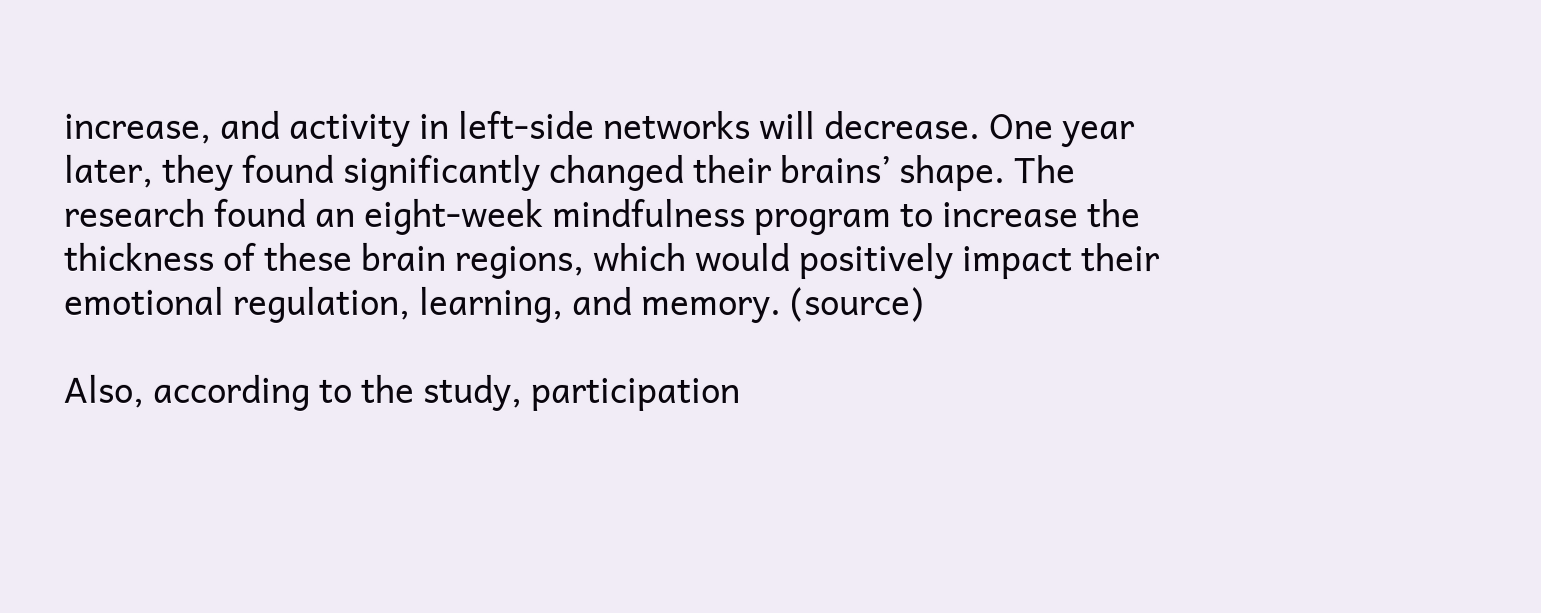increase, and activity in left-side networks will decrease. One year later, they found significantly changed their brains’ shape. The research found an eight-week mindfulness program to increase the thickness of these brain regions, which would positively impact their emotional regulation, learning, and memory. (source)

Also, according to the study, participation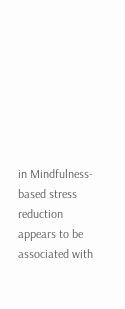in Mindfulness-based stress reduction appears to be associated with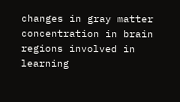changes in gray matter concentration in brain regions involved in learning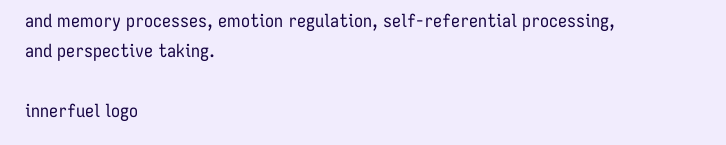and memory processes, emotion regulation, self-referential processing, and perspective taking.

innerfuel logo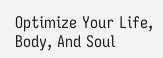Optimize Your Life, Body, And Soul